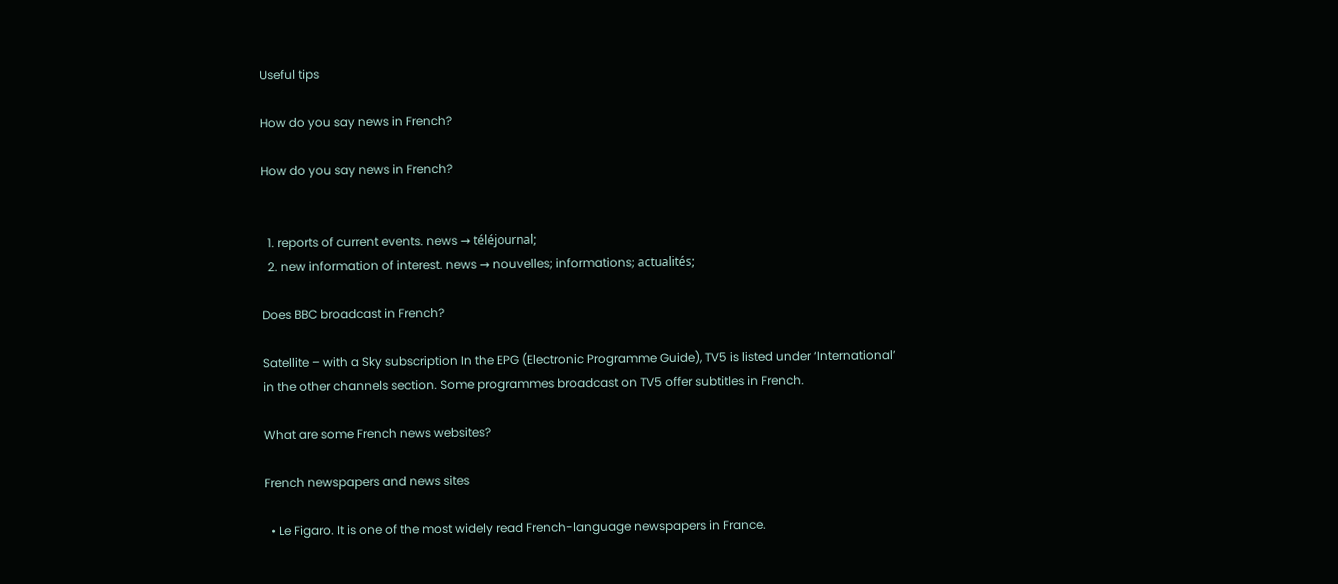Useful tips

How do you say news in French?

How do you say news in French?


  1. reports of current events. news → téléjournal;
  2. new information of interest. news → nouvelles; informations; actualités;

Does BBC broadcast in French?

Satellite – with a Sky subscription In the EPG (Electronic Programme Guide), TV5 is listed under ‘International’ in the other channels section. Some programmes broadcast on TV5 offer subtitles in French.

What are some French news websites?

French newspapers and news sites

  • Le Figaro. It is one of the most widely read French-language newspapers in France.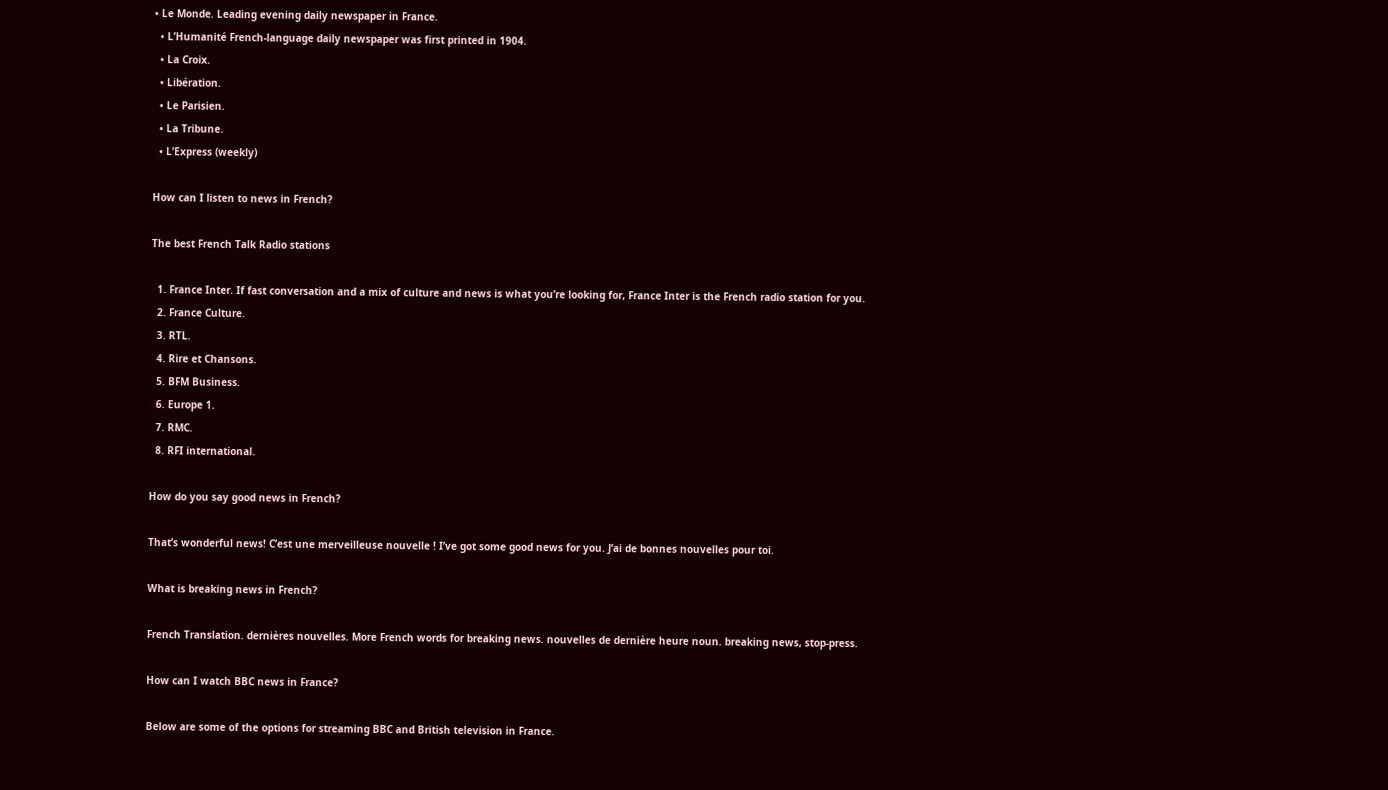• Le Monde. Leading evening daily newspaper in France.
  • L’Humanité French-language daily newspaper was first printed in 1904.
  • La Croix.
  • Libération.
  • Le Parisien.
  • La Tribune.
  • L’Express (weekly)

How can I listen to news in French?

The best French Talk Radio stations

  1. France Inter. If fast conversation and a mix of culture and news is what you’re looking for, France Inter is the French radio station for you.
  2. France Culture.
  3. RTL.
  4. Rire et Chansons.
  5. BFM Business.
  6. Europe 1.
  7. RMC.
  8. RFI international.

How do you say good news in French?

That’s wonderful news! C’est une merveilleuse nouvelle ! I’ve got some good news for you. J’ai de bonnes nouvelles pour toi.

What is breaking news in French?

French Translation. dernières nouvelles. More French words for breaking news. nouvelles de dernière heure noun. breaking news, stop-press.

How can I watch BBC news in France?

Below are some of the options for streaming BBC and British television in France.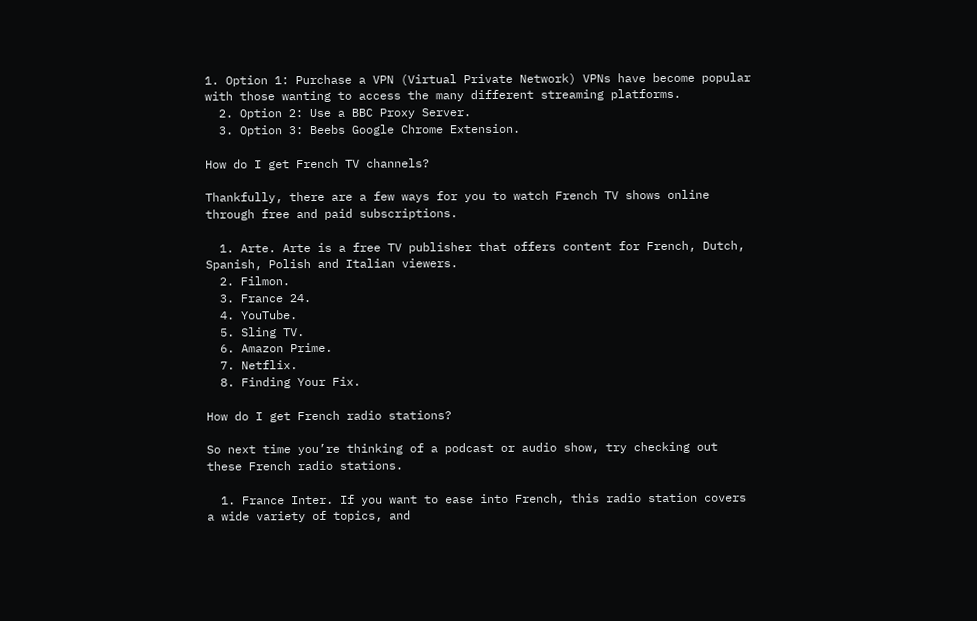1. Option 1: Purchase a VPN (Virtual Private Network) VPNs have become popular with those wanting to access the many different streaming platforms.
  2. Option 2: Use a BBC Proxy Server.
  3. Option 3: Beebs Google Chrome Extension.

How do I get French TV channels?

Thankfully, there are a few ways for you to watch French TV shows online through free and paid subscriptions.

  1. Arte. Arte is a free TV publisher that offers content for French, Dutch, Spanish, Polish and Italian viewers.
  2. Filmon.
  3. France 24.
  4. YouTube.
  5. Sling TV.
  6. Amazon Prime.
  7. Netflix.
  8. Finding Your Fix.

How do I get French radio stations?

So next time you’re thinking of a podcast or audio show, try checking out these French radio stations.

  1. France Inter. If you want to ease into French, this radio station covers a wide variety of topics, and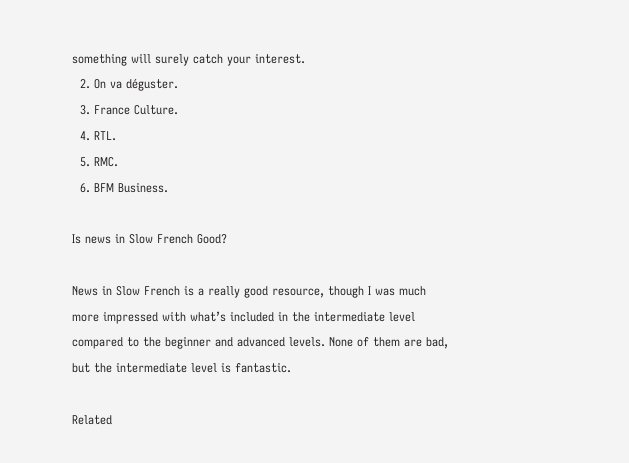something will surely catch your interest.
  2. On va déguster.
  3. France Culture.
  4. RTL.
  5. RMC.
  6. BFM Business.

Is news in Slow French Good?

News in Slow French is a really good resource, though I was much more impressed with what’s included in the intermediate level compared to the beginner and advanced levels. None of them are bad, but the intermediate level is fantastic.

Related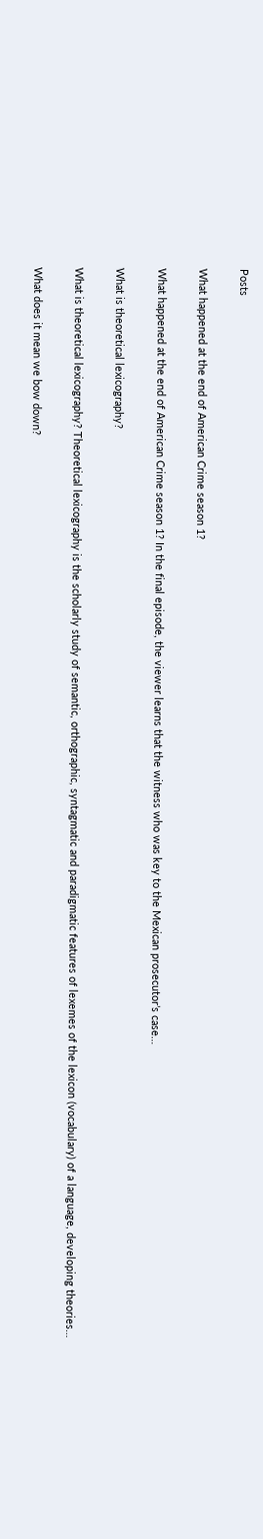Posts

What happened at the end of American Crime season 1?

What happened at the end of American Crime season 1? In the final episode, the viewer learns that the witness who was key to the Mexican prosecutor’s case…

What is theoretical lexicography?

What is theoretical lexicography? Theoretical lexicography is the scholarly study of semantic, orthographic, syntagmatic and paradigmatic features of lexemes of the lexicon (vocabulary) of a language, developing theories…

What does it mean we bow down?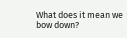What does it mean we bow down?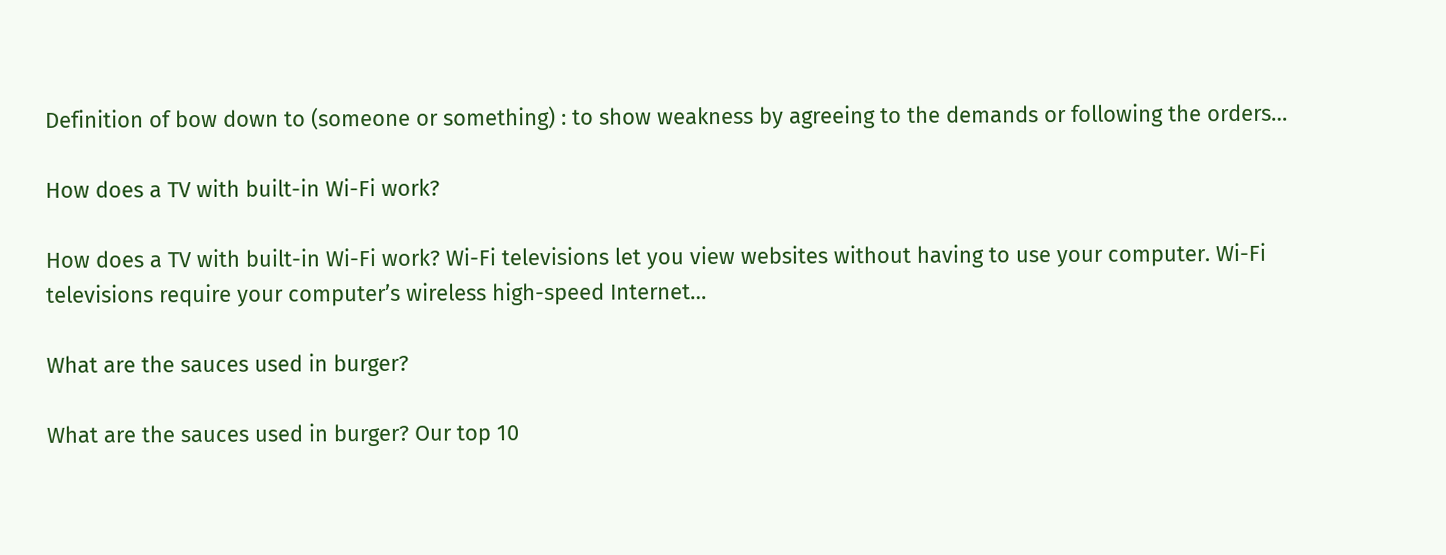Definition of bow down to (someone or something) : to show weakness by agreeing to the demands or following the orders…

How does a TV with built-in Wi-Fi work?

How does a TV with built-in Wi-Fi work? Wi-Fi televisions let you view websites without having to use your computer. Wi-Fi televisions require your computer’s wireless high-speed Internet…

What are the sauces used in burger?

What are the sauces used in burger? Our top 10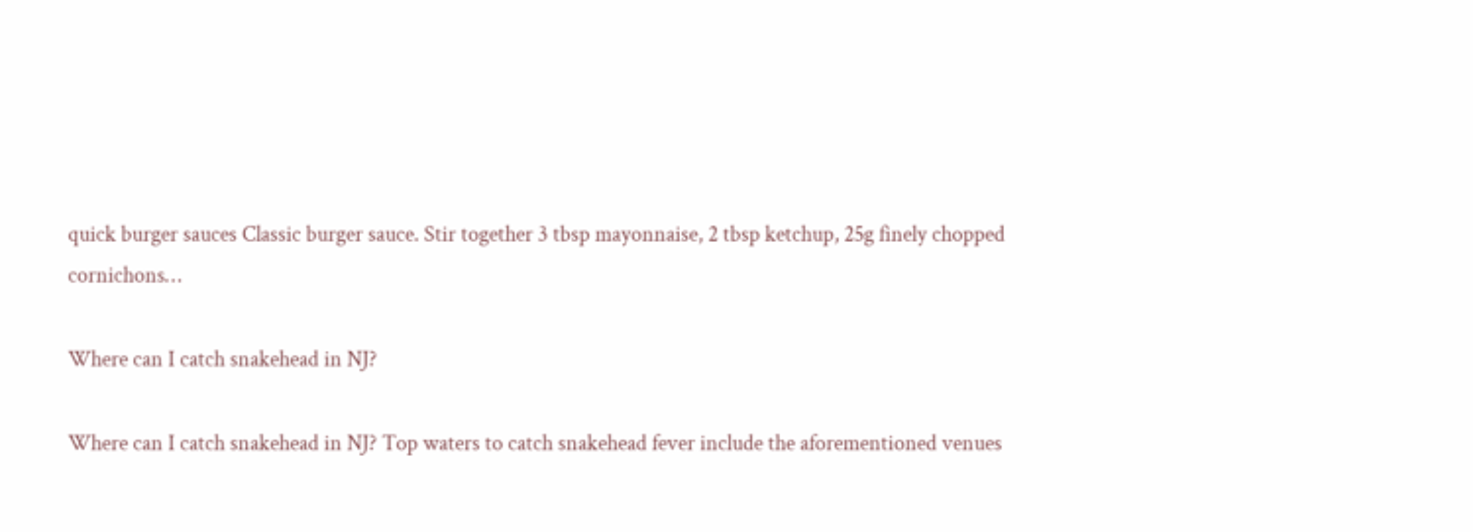quick burger sauces Classic burger sauce. Stir together 3 tbsp mayonnaise, 2 tbsp ketchup, 25g finely chopped cornichons…

Where can I catch snakehead in NJ?

Where can I catch snakehead in NJ? Top waters to catch snakehead fever include the aforementioned venues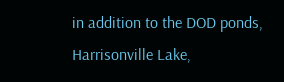in addition to the DOD ponds, Harrisonville Lake,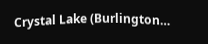Crystal Lake (Burlington…